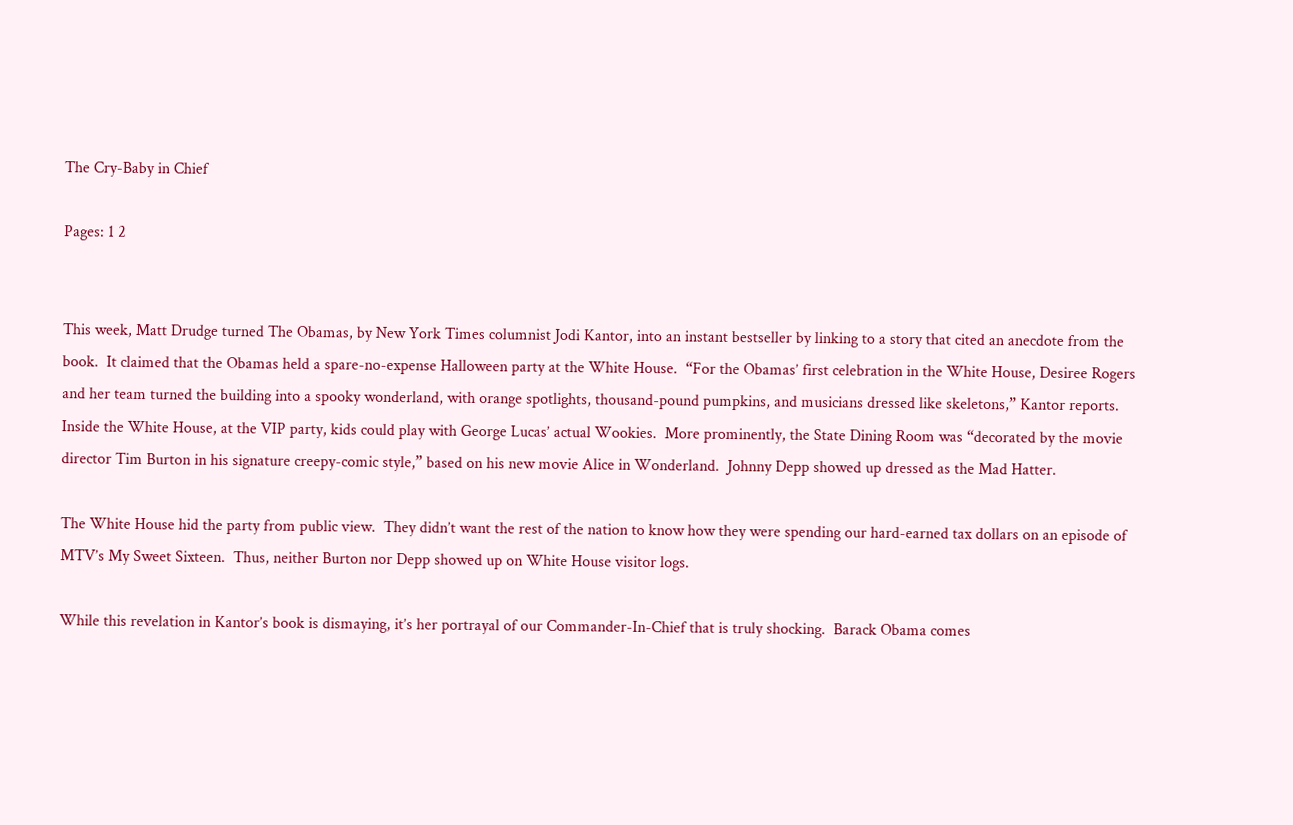The Cry-Baby in Chief

Pages: 1 2


This week, Matt Drudge turned The Obamas, by New York Times columnist Jodi Kantor, into an instant bestseller by linking to a story that cited an anecdote from the book.  It claimed that the Obamas held a spare-no-expense Halloween party at the White House.  “For the Obamas’ first celebration in the White House, Desiree Rogers and her team turned the building into a spooky wonderland, with orange spotlights, thousand-pound pumpkins, and musicians dressed like skeletons,” Kantor reports.  Inside the White House, at the VIP party, kids could play with George Lucas’ actual Wookies.  More prominently, the State Dining Room was “decorated by the movie director Tim Burton in his signature creepy-comic style,” based on his new movie Alice in Wonderland.  Johnny Depp showed up dressed as the Mad Hatter.

The White House hid the party from public view.  They didn’t want the rest of the nation to know how they were spending our hard-earned tax dollars on an episode of MTV’s My Sweet Sixteen.  Thus, neither Burton nor Depp showed up on White House visitor logs.

While this revelation in Kantor’s book is dismaying, it’s her portrayal of our Commander-In-Chief that is truly shocking.  Barack Obama comes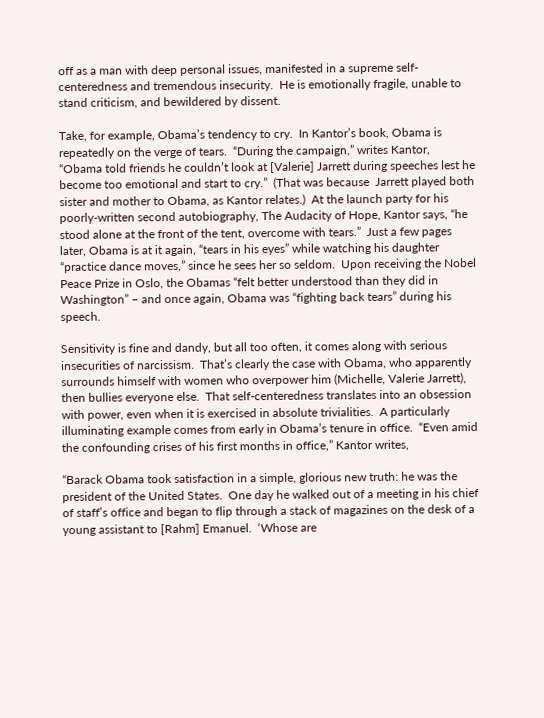off as a man with deep personal issues, manifested in a supreme self-centeredness and tremendous insecurity.  He is emotionally fragile, unable to stand criticism, and bewildered by dissent.

Take, for example, Obama’s tendency to cry.  In Kantor’s book, Obama is repeatedly on the verge of tears.  “During the campaign,” writes Kantor, “Obama told friends he couldn’t look at [Valerie] Jarrett during speeches lest he become too emotional and start to cry.”  (That was because  Jarrett played both sister and mother to Obama, as Kantor relates.)  At the launch party for his poorly-written second autobiography, The Audacity of Hope, Kantor says, “he stood alone at the front of the tent, overcome with tears.”  Just a few pages later, Obama is at it again, “tears in his eyes” while watching his daughter “practice dance moves,” since he sees her so seldom.  Upon receiving the Nobel Peace Prize in Oslo, the Obamas “felt better understood than they did in Washington” – and once again, Obama was “fighting back tears” during his speech.

Sensitivity is fine and dandy, but all too often, it comes along with serious insecurities of narcissism.  That’s clearly the case with Obama, who apparently surrounds himself with women who overpower him (Michelle, Valerie Jarrett), then bullies everyone else.  That self-centeredness translates into an obsession with power, even when it is exercised in absolute trivialities.  A particularly illuminating example comes from early in Obama’s tenure in office.  “Even amid the confounding crises of his first months in office,” Kantor writes,

“Barack Obama took satisfaction in a simple, glorious new truth: he was the president of the United States.  One day he walked out of a meeting in his chief of staff’s office and began to flip through a stack of magazines on the desk of a young assistant to [Rahm] Emanuel.  ‘Whose are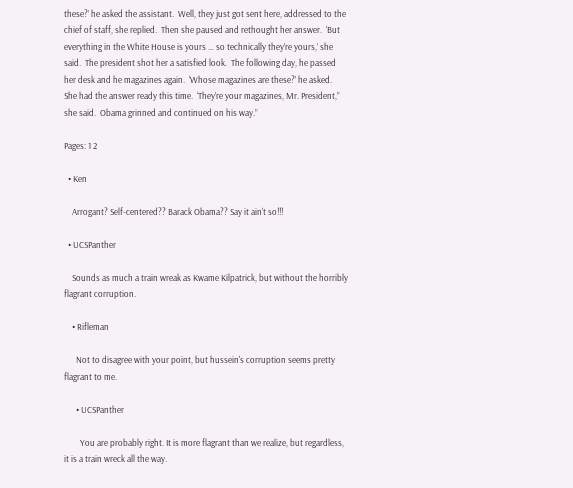these?’ he asked the assistant.  Well, they just got sent here, addressed to the chief of staff, she replied.  Then she paused and rethought her answer.  ‘But everything in the White House is yours … so technically they’re yours,’ she said.  The president shot her a satisfied look.  The following day, he passed her desk and he magazines again.  ‘Whose magazines are these?’ he asked.  She had the answer ready this time.  ‘They’re your magazines, Mr. President,” she said.  Obama grinned and continued on his way.”

Pages: 1 2

  • Ken

    Arrogant? Self-centered?? Barack Obama?? Say it ain't so!!!

  • UCSPanther

    Sounds as much a train wreak as Kwame Kilpatrick, but without the horribly flagrant corruption.

    • Rifleman

      Not to disagree with your point, but hussein's corruption seems pretty flagrant to me.

      • UCSPanther

        You are probably right. It is more flagrant than we realize, but regardless, it is a train wreck all the way.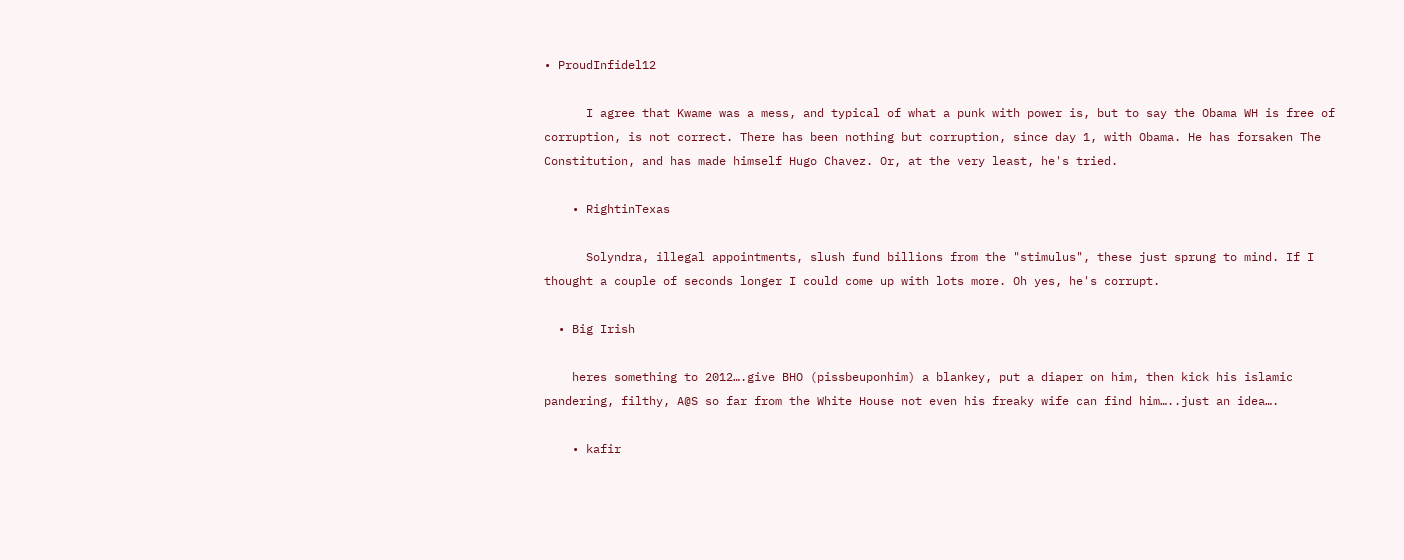• ProudInfidel12

      I agree that Kwame was a mess, and typical of what a punk with power is, but to say the Obama WH is free of corruption, is not correct. There has been nothing but corruption, since day 1, with Obama. He has forsaken The Constitution, and has made himself Hugo Chavez. Or, at the very least, he's tried.

    • RightinTexas

      Solyndra, illegal appointments, slush fund billions from the "stimulus", these just sprung to mind. If I thought a couple of seconds longer I could come up with lots more. Oh yes, he's corrupt.

  • Big Irish

    heres something to 2012….give BHO (pissbeuponhim) a blankey, put a diaper on him, then kick his islamic pandering, filthy, A@S so far from the White House not even his freaky wife can find him…..just an idea….

    • kafir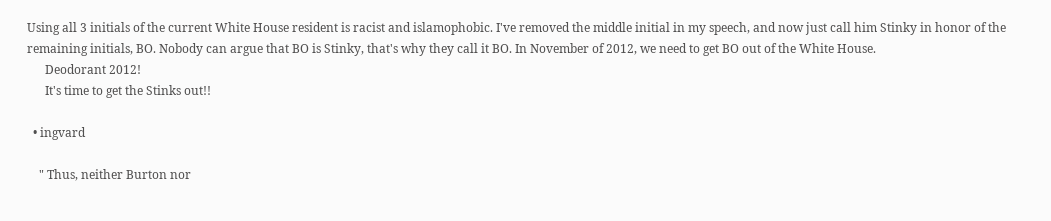Using all 3 initials of the current White House resident is racist and islamophobic. I've removed the middle initial in my speech, and now just call him Stinky in honor of the remaining initials, BO. Nobody can argue that BO is Stinky, that's why they call it BO. In November of 2012, we need to get BO out of the White House.
      Deodorant 2012!
      It's time to get the Stinks out!!

  • ingvard

    " Thus, neither Burton nor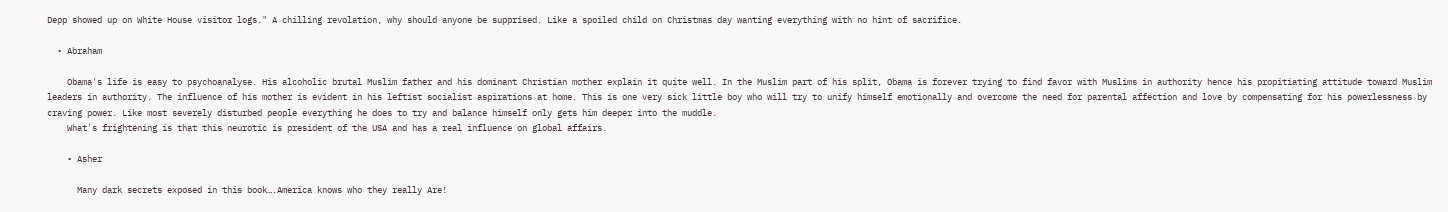Depp showed up on White House visitor logs." A chilling revolation, why should anyone be supprised. Like a spoiled child on Christmas day wanting everything with no hint of sacrifice.

  • Abraham

    Obama's life is easy to psychoanalyse. His alcoholic brutal Muslim father and his dominant Christian mother explain it quite well. In the Muslim part of his split, Obama is forever trying to find favor with Muslims in authority hence his propitiating attitude toward Muslim leaders in authority. The influence of his mother is evident in his leftist socialist aspirations at home. This is one very sick little boy who will try to unify himself emotionally and overcome the need for parental affection and love by compensating for his powerlessness by craving power. Like most severely disturbed people everything he does to try and balance himself only gets him deeper into the muddle.
    What's frightening is that this neurotic is president of the USA and has a real influence on global affairs.

    • Asher

      Many dark secrets exposed in this book….America knows who they really Are!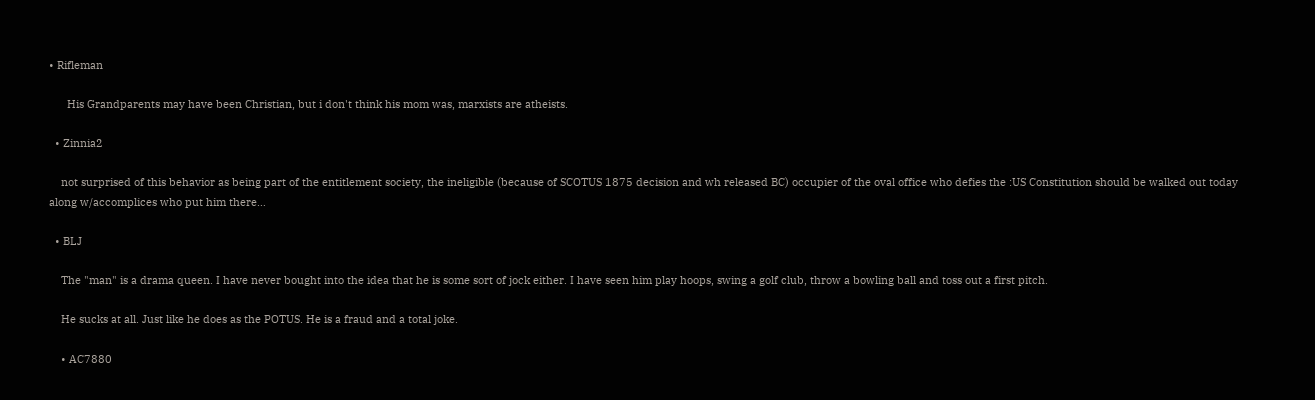• Rifleman

      His Grandparents may have been Christian, but i don't think his mom was, marxists are atheists.

  • Zinnia2

    not surprised of this behavior as being part of the entitlement society, the ineligible (because of SCOTUS 1875 decision and wh released BC) occupier of the oval office who defies the :US Constitution should be walked out today along w/accomplices who put him there…

  • BLJ

    The "man" is a drama queen. I have never bought into the idea that he is some sort of jock either. I have seen him play hoops, swing a golf club, throw a bowling ball and toss out a first pitch.

    He sucks at all. Just like he does as the POTUS. He is a fraud and a total joke.

    • AC7880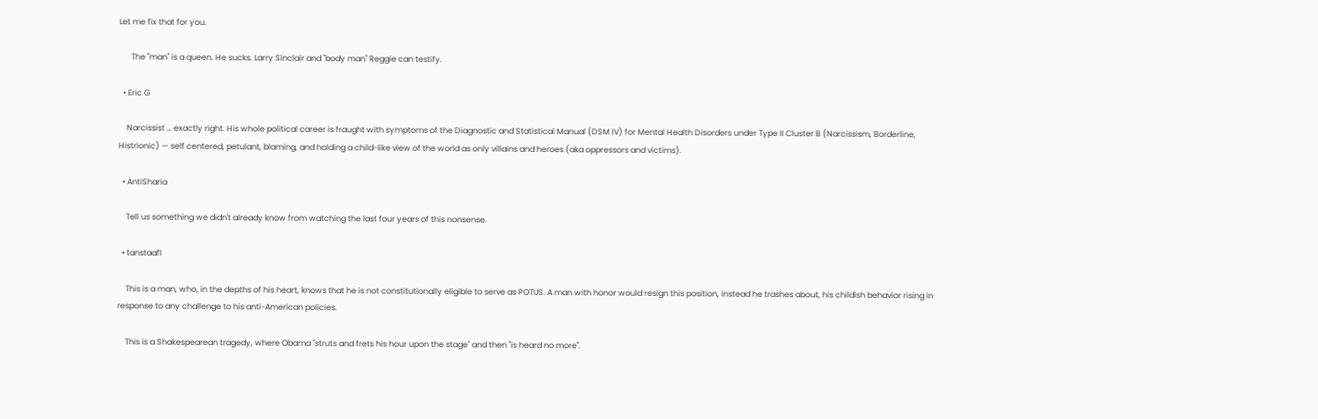Let me fix that for you.

      The "man" is a queen. He sucks. Larry Sinclair and "body man" Reggie can testify.

  • Eric G

    Narcissist … exactly right. His whole political career is fraught with symptoms of the Diagnostic and Statistical Manual (DSM IV) for Mental Health Disorders under Type II Cluster B (Narcissism, Borderline, Histrionic) — self centered, petulant, blaming, and holding a child-like view of the world as only villains and heroes (aka oppressors and victims).

  • AntiSharia

    Tell us something we didn't already know from watching the last four years of this nonsense.

  • tanstaafl

    This is a man, who, in the depths of his heart, knows that he is not constitutionally eligible to serve as POTUS. A man with honor would resign this position, instead he trashes about, his childish behavior rising in response to any challenge to his anti-American policies.

    This is a Shakespearean tragedy, where Obama "struts and frets his hour upon the stage" and then "is heard no more".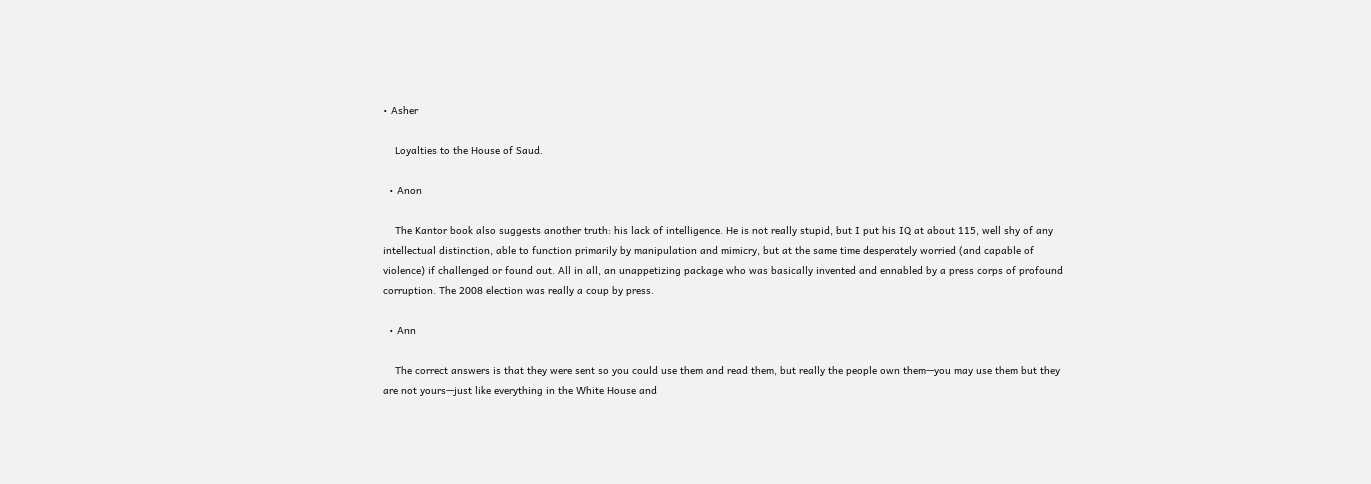• Asher

    Loyalties to the House of Saud.

  • Anon

    The Kantor book also suggests another truth: his lack of intelligence. He is not really stupid, but I put his IQ at about 115, well shy of any intellectual distinction, able to function primarily by manipulation and mimicry, but at the same time desperately worried (and capable of violence) if challenged or found out. All in all, an unappetizing package who was basically invented and ennabled by a press corps of profound corruption. The 2008 election was really a coup by press.

  • Ann

    The correct answers is that they were sent so you could use them and read them, but really the people own them—you may use them but they are not yours—just like everything in the White House and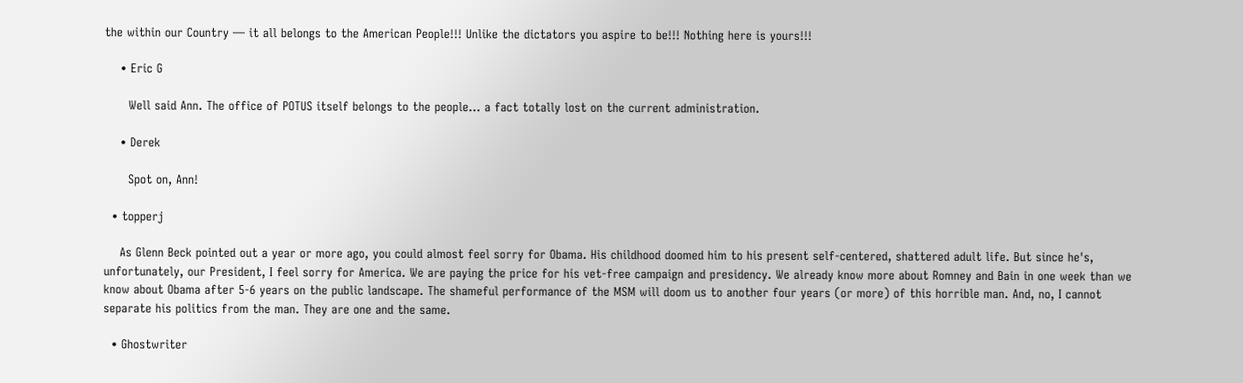the within our Country — it all belongs to the American People!!! Unlike the dictators you aspire to be!!! Nothing here is yours!!!

    • Eric G

      Well said Ann. The office of POTUS itself belongs to the people… a fact totally lost on the current administration.

    • Derek

      Spot on, Ann!

  • topperj

    As Glenn Beck pointed out a year or more ago, you could almost feel sorry for Obama. His childhood doomed him to his present self-centered, shattered adult life. But since he's, unfortunately, our President, I feel sorry for America. We are paying the price for his vet-free campaign and presidency. We already know more about Romney and Bain in one week than we know about Obama after 5-6 years on the public landscape. The shameful performance of the MSM will doom us to another four years (or more) of this horrible man. And, no, I cannot separate his politics from the man. They are one and the same.

  • Ghostwriter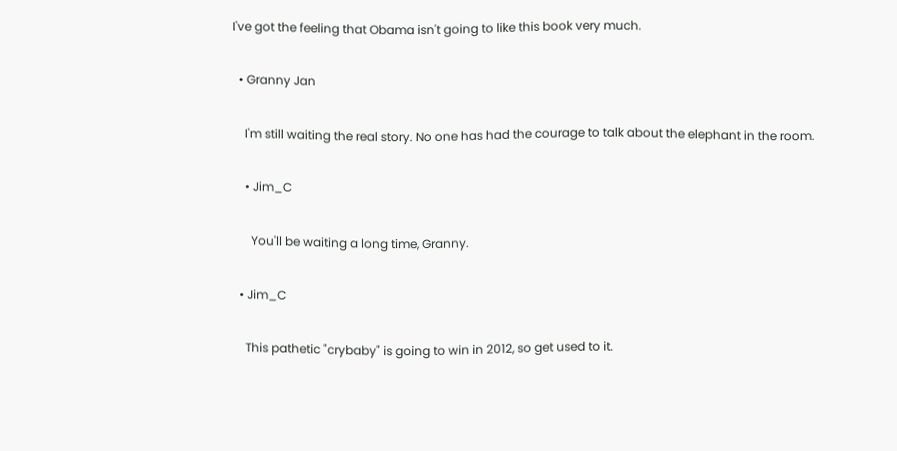I've got the feeling that Obama isn't going to like this book very much.

  • Granny Jan

    I'm still waiting the real story. No one has had the courage to talk about the elephant in the room.

    • Jim_C

      You'll be waiting a long time, Granny.

  • Jim_C

    This pathetic "crybaby" is going to win in 2012, so get used to it.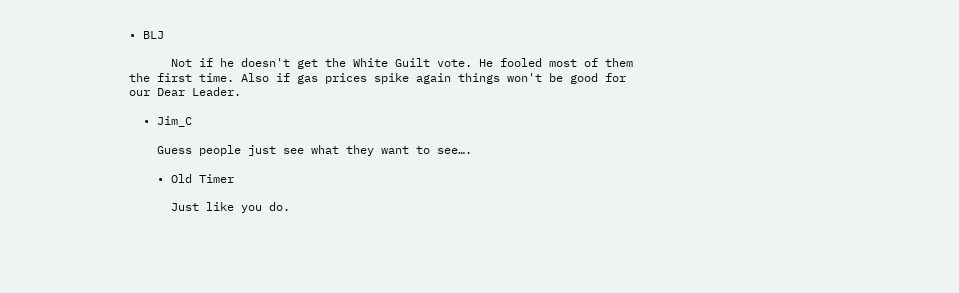• BLJ

      Not if he doesn't get the White Guilt vote. He fooled most of them the first time. Also if gas prices spike again things won't be good for our Dear Leader.

  • Jim_C

    Guess people just see what they want to see….

    • Old Timer

      Just like you do.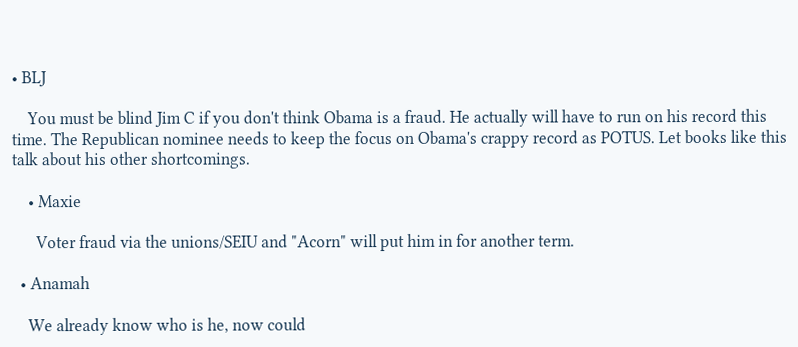• BLJ

    You must be blind Jim C if you don't think Obama is a fraud. He actually will have to run on his record this time. The Republican nominee needs to keep the focus on Obama's crappy record as POTUS. Let books like this talk about his other shortcomings.

    • Maxie

      Voter fraud via the unions/SEIU and "Acorn" will put him in for another term.

  • Anamah

    We already know who is he, now could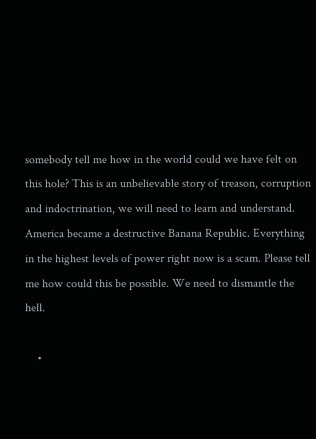somebody tell me how in the world could we have felt on this hole? This is an unbelievable story of treason, corruption and indoctrination, we will need to learn and understand. America became a destructive Banana Republic. Everything in the highest levels of power right now is a scam. Please tell me how could this be possible. We need to dismantle the hell.

    •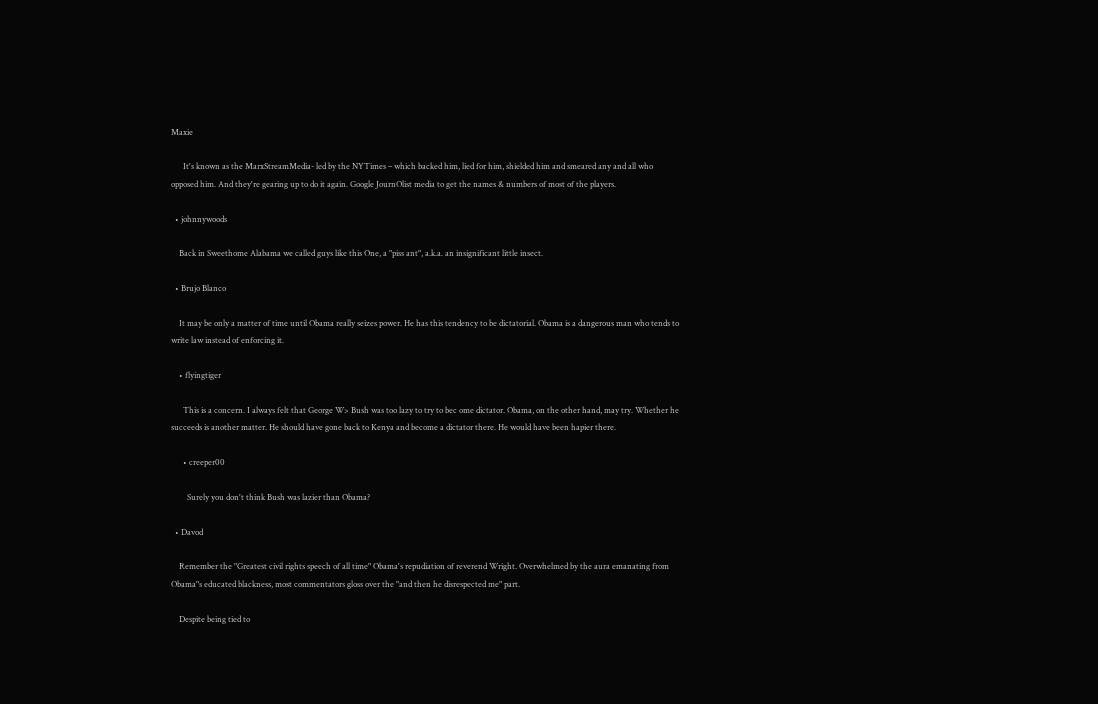Maxie

      It's known as the MarxStreamMedia- led by the NYTimes – which backed him, lied for him, shielded him and smeared any and all who opposed him. And they're gearing up to do it again. Google JournOlist media to get the names & numbers of most of the players.

  • johnnywoods

    Back in Sweethome Alabama we called guys like this One, a "piss ant", a.k.a. an insignificant little insect.

  • Brujo Blanco

    It may be only a matter of time until Obama really seizes power. He has this tendency to be dictatorial. Obama is a dangerous man who tends to write law instead of enforcing it.

    • flyingtiger

      This is a concern. I always felt that George W> Bush was too lazy to try to bec ome dictator. Obama, on the other hand, may try. Whether he succeeds is another matter. He should have gone back to Kenya and become a dictator there. He would have been hapier there.

      • creeper00

        Surely you don't think Bush was lazier than Obama?

  • Davod

    Remember the "Greatest civil rights speech of all time" Obama's repudiation of reverend Wright. Overwhelmed by the aura emanating from Obama"s educated blackness, most commentators gloss over the "and then he disrespected me" part.

    Despite being tied to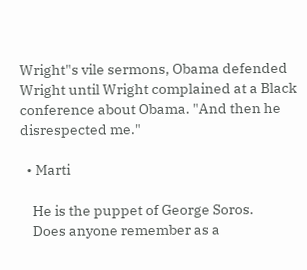Wright"s vile sermons, Obama defended Wright until Wright complained at a Black conference about Obama. "And then he disrespected me."

  • Marti

    He is the puppet of George Soros.
    Does anyone remember as a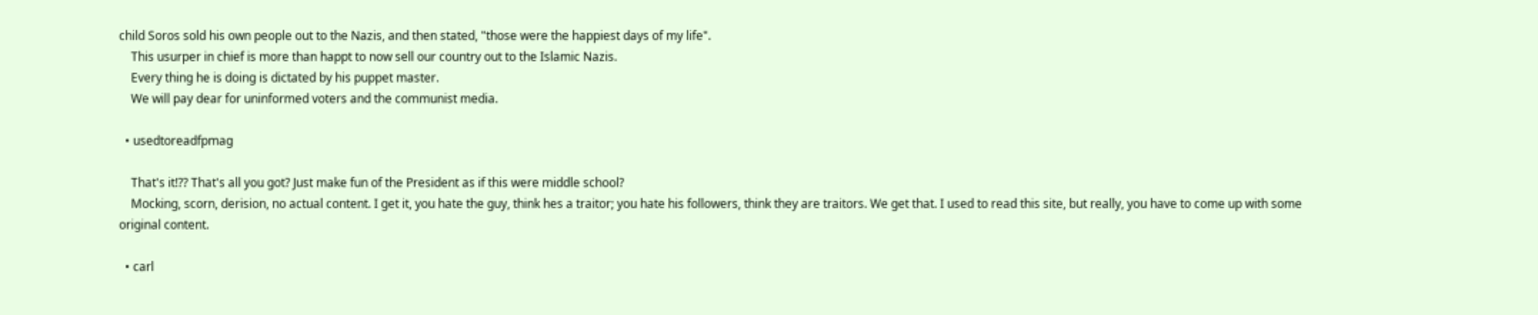child Soros sold his own people out to the Nazis, and then stated, "those were the happiest days of my life".
    This usurper in chief is more than happt to now sell our country out to the Islamic Nazis.
    Every thing he is doing is dictated by his puppet master.
    We will pay dear for uninformed voters and the communist media.

  • usedtoreadfpmag

    That's it!?? That's all you got? Just make fun of the President as if this were middle school?
    Mocking, scorn, derision, no actual content. I get it, you hate the guy, think hes a traitor; you hate his followers, think they are traitors. We get that. I used to read this site, but really, you have to come up with some original content.

  • carl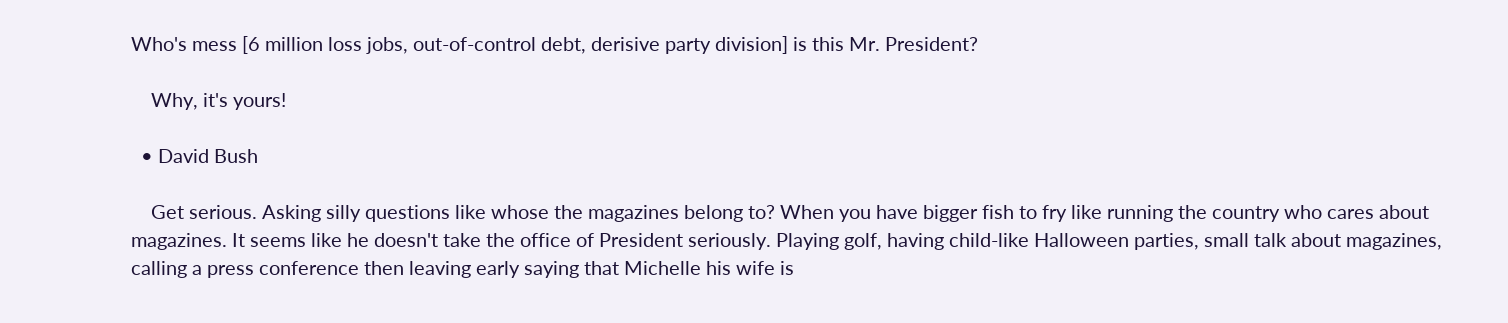Who's mess [6 million loss jobs, out-of-control debt, derisive party division] is this Mr. President?

    Why, it's yours!

  • David Bush

    Get serious. Asking silly questions like whose the magazines belong to? When you have bigger fish to fry like running the country who cares about magazines. It seems like he doesn't take the office of President seriously. Playing golf, having child-like Halloween parties, small talk about magazines, calling a press conference then leaving early saying that Michelle his wife is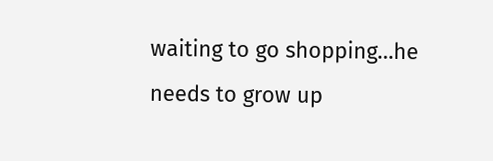waiting to go shopping…he needs to grow up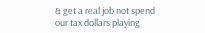& get a real job not spend our tax dollars playing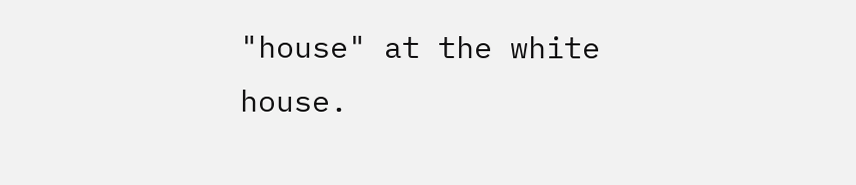"house" at the white house.